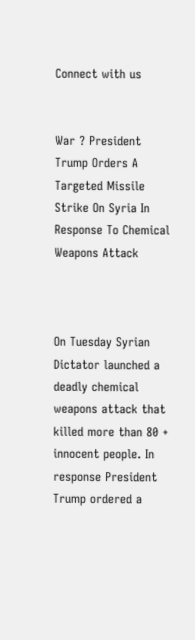Connect with us


War ? President Trump Orders A Targeted Missile Strike On Syria In Response To Chemical Weapons Attack



On Tuesday Syrian Dictator launched a deadly chemical weapons attack that killed more than 80 + innocent people. In response President Trump ordered a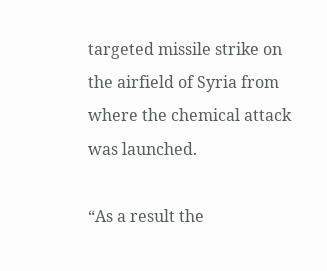targeted missile strike on the airfield of Syria from where the chemical attack was launched.

“As a result the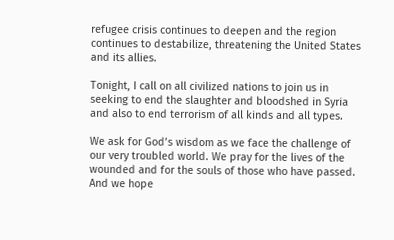refugee crisis continues to deepen and the region continues to destabilize, threatening the United States and its allies.

Tonight, I call on all civilized nations to join us in seeking to end the slaughter and bloodshed in Syria and also to end terrorism of all kinds and all types.

We ask for God’s wisdom as we face the challenge of our very troubled world. We pray for the lives of the wounded and for the souls of those who have passed. And we hope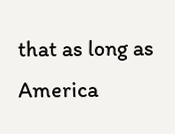that as long as America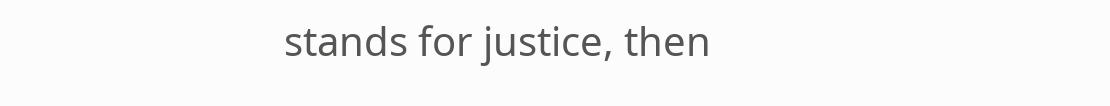stands for justice, then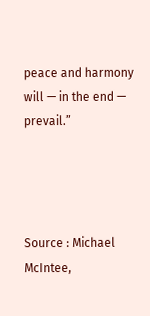peace and harmony will — in the end — prevail.”




Source : Michael McIntee,